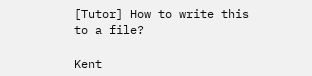[Tutor] How to write this to a file?

Kent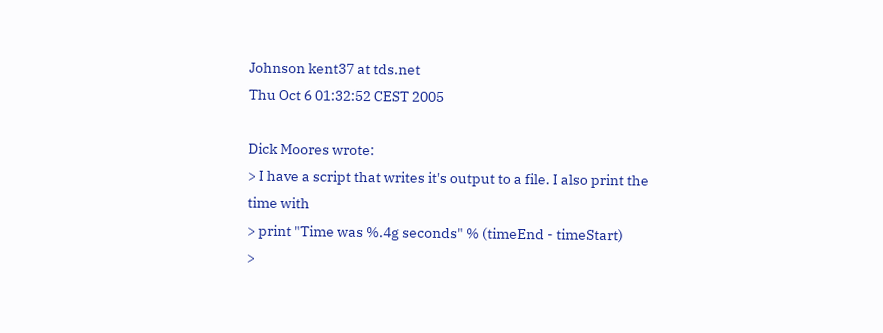Johnson kent37 at tds.net
Thu Oct 6 01:32:52 CEST 2005

Dick Moores wrote:
> I have a script that writes it's output to a file. I also print the time with
> print "Time was %.4g seconds" % (timeEnd - timeStart)
>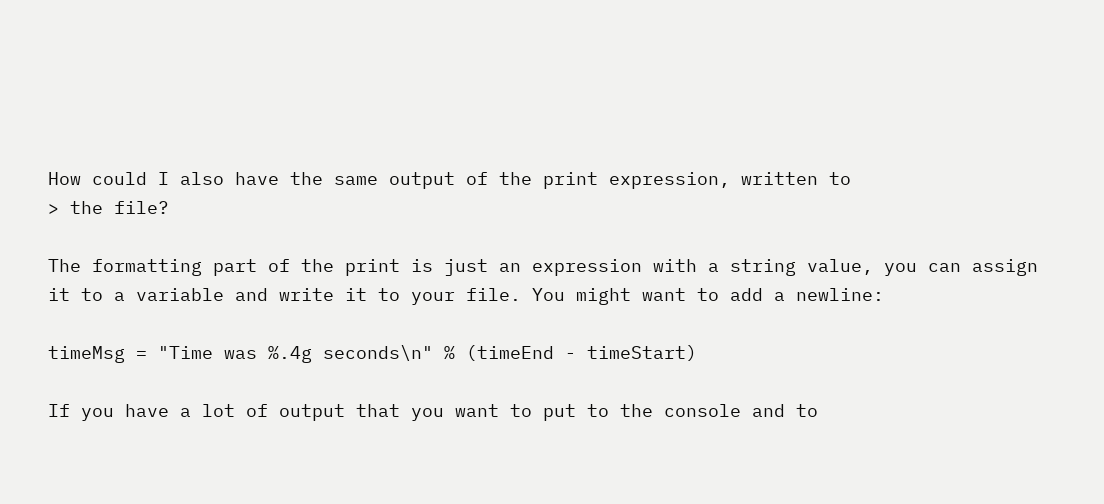How could I also have the same output of the print expression, written to
> the file?

The formatting part of the print is just an expression with a string value, you can assign it to a variable and write it to your file. You might want to add a newline:

timeMsg = "Time was %.4g seconds\n" % (timeEnd - timeStart)

If you have a lot of output that you want to put to the console and to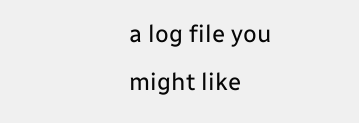a log file you might like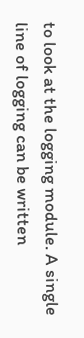to look at the logging module. A single line of logging can be written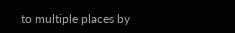to multiple places by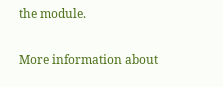the module.


More information about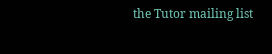the Tutor mailing list